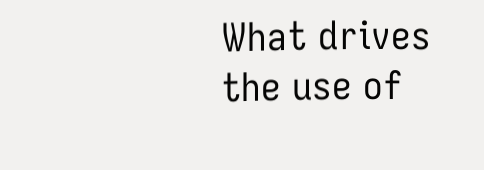What drives the use of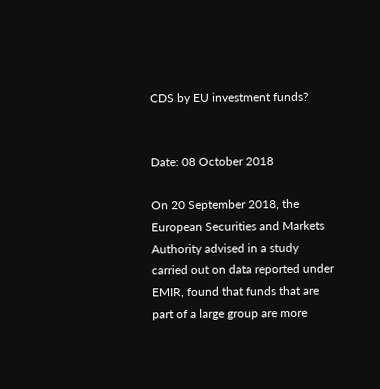CDS by EU investment funds?


Date: 08 October 2018

On 20 September 2018, the European Securities and Markets Authority advised in a study carried out on data reported under EMIR, found that funds that are part of a large group are more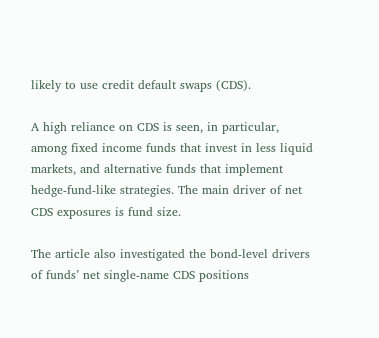likely to use credit default swaps (CDS).

A high reliance on CDS is seen, in particular, among fixed income funds that invest in less liquid markets, and alternative funds that implement hedge-fund-like strategies. The main driver of net CDS exposures is fund size.

The article also investigated the bond-level drivers of funds’ net single-name CDS positions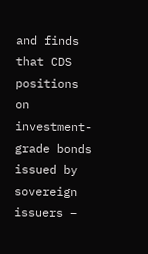and finds that CDS positions on investment-grade bonds issued by sovereign issuers –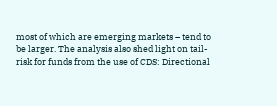most of which are emerging markets – tend to be larger. The analysis also shed light on tail-risk for funds from the use of CDS: Directional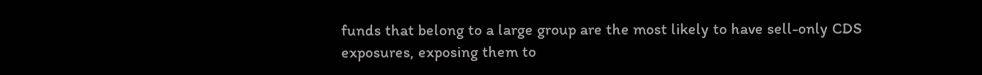funds that belong to a large group are the most likely to have sell-only CDS exposures, exposing them to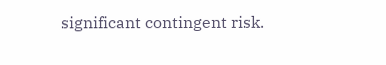significant contingent risk.